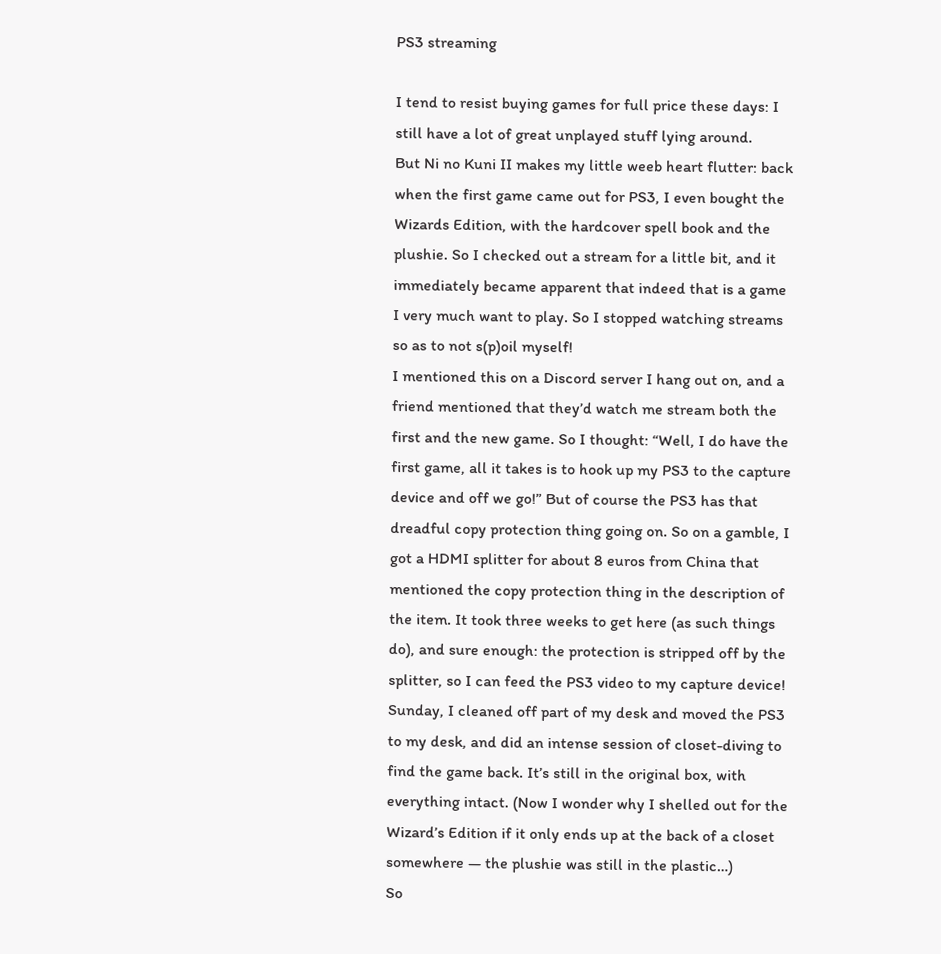PS3 streaming

I tend to resist buying games for full price these days: I still have a lot of great unplayed stuff lying around.
But Ni no Kuni II makes my little weeb heart flutter: back when the first game came out for PS3, I even bought the Wizards Edition, with the hardcover spell book and the plushie. So I checked out a stream for a little bit, and it immediately became apparent that indeed that is a game I very much want to play. So I stopped watching streams so as to not s(p)oil myself!
I mentioned this on a Discord server I hang out on, and a friend mentioned that they’d watch me stream both the first and the new game. So I thought: “Well, I do have the first game, all it takes is to hook up my PS3 to the capture device and off we go!” But of course the PS3 has that dreadful copy protection thing going on. So on a gamble, I got a HDMI splitter for about 8 euros from China that mentioned the copy protection thing in the description of the item. It took three weeks to get here (as such things do), and sure enough: the protection is stripped off by the splitter, so I can feed the PS3 video to my capture device!
Sunday, I cleaned off part of my desk and moved the PS3 to my desk, and did an intense session of closet-diving to find the game back. It’s still in the original box, with everything intact. (Now I wonder why I shelled out for the Wizard’s Edition if it only ends up at the back of a closet somewhere — the plushie was still in the plastic…)
So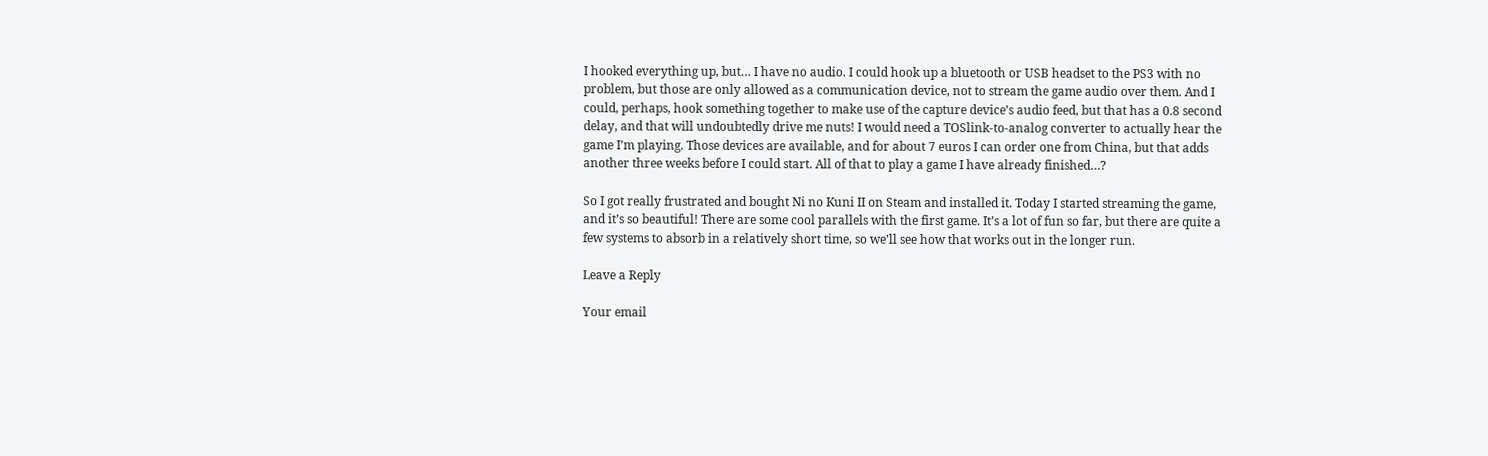I hooked everything up, but… I have no audio. I could hook up a bluetooth or USB headset to the PS3 with no problem, but those are only allowed as a communication device, not to stream the game audio over them. And I could, perhaps, hook something together to make use of the capture device’s audio feed, but that has a 0.8 second delay, and that will undoubtedly drive me nuts! I would need a TOSlink-to-analog converter to actually hear the game I’m playing. Those devices are available, and for about 7 euros I can order one from China, but that adds another three weeks before I could start. All of that to play a game I have already finished…?

So I got really frustrated and bought Ni no Kuni II on Steam and installed it. Today I started streaming the game, and it’s so beautiful! There are some cool parallels with the first game. It’s a lot of fun so far, but there are quite a few systems to absorb in a relatively short time, so we’ll see how that works out in the longer run.

Leave a Reply

Your email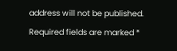address will not be published. Required fields are marked *